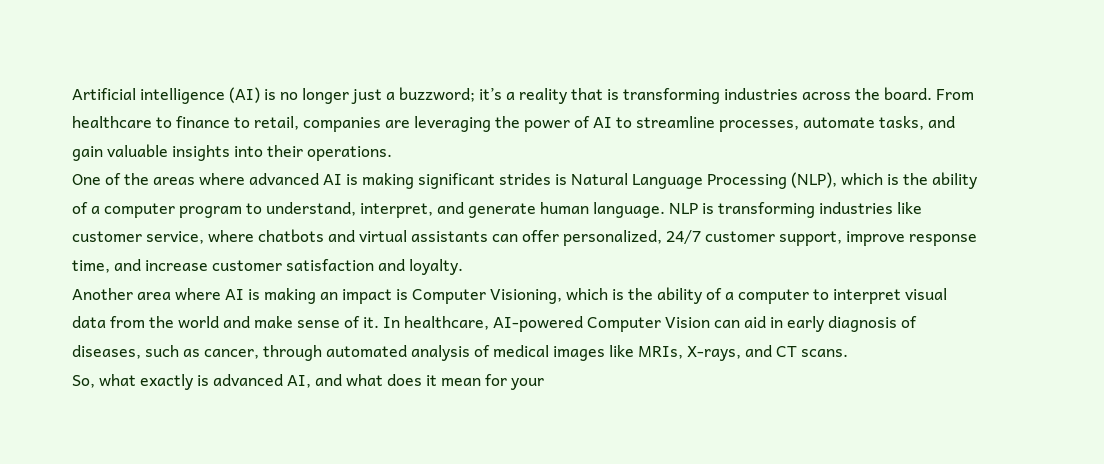Artificial intelligence (AI) is no longer just a buzzword; it’s a reality that is transforming industries across the board. From healthcare to finance to retail, companies are leveraging the power of AI to streamline processes, automate tasks, and gain valuable insights into their operations.
One of the areas where advanced AI is making significant strides is Natural Language Processing (NLP), which is the ability of a computer program to understand, interpret, and generate human language. NLP is transforming industries like customer service, where chatbots and virtual assistants can offer personalized, 24/7 customer support, improve response time, and increase customer satisfaction and loyalty.
Another area where AI is making an impact is Computer Visioning, which is the ability of a computer to interpret visual data from the world and make sense of it. In healthcare, AI-powered Computer Vision can aid in early diagnosis of diseases, such as cancer, through automated analysis of medical images like MRIs, X-rays, and CT scans.
So, what exactly is advanced AI, and what does it mean for your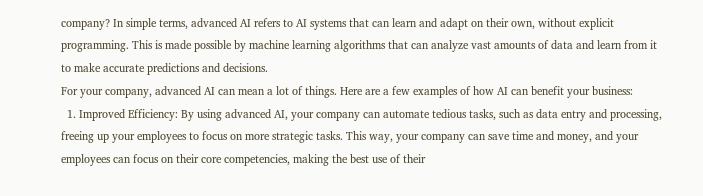company? In simple terms, advanced AI refers to AI systems that can learn and adapt on their own, without explicit programming. This is made possible by machine learning algorithms that can analyze vast amounts of data and learn from it to make accurate predictions and decisions.
For your company, advanced AI can mean a lot of things. Here are a few examples of how AI can benefit your business:
  1. Improved Efficiency: By using advanced AI, your company can automate tedious tasks, such as data entry and processing, freeing up your employees to focus on more strategic tasks. This way, your company can save time and money, and your employees can focus on their core competencies, making the best use of their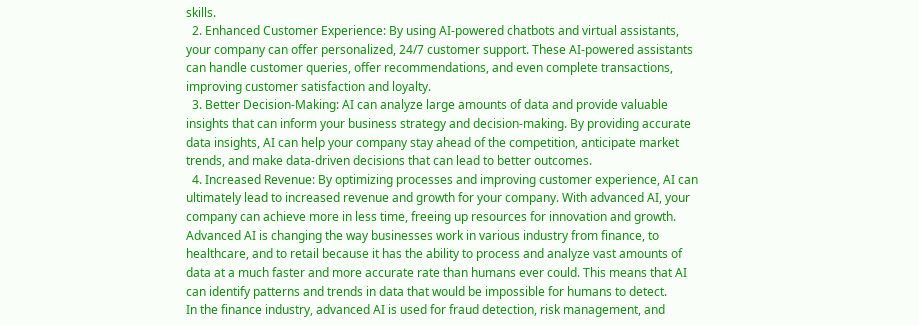skills.
  2. Enhanced Customer Experience: By using AI-powered chatbots and virtual assistants, your company can offer personalized, 24/7 customer support. These AI-powered assistants can handle customer queries, offer recommendations, and even complete transactions, improving customer satisfaction and loyalty.
  3. Better Decision-Making: AI can analyze large amounts of data and provide valuable insights that can inform your business strategy and decision-making. By providing accurate data insights, AI can help your company stay ahead of the competition, anticipate market trends, and make data-driven decisions that can lead to better outcomes.
  4. Increased Revenue: By optimizing processes and improving customer experience, AI can ultimately lead to increased revenue and growth for your company. With advanced AI, your company can achieve more in less time, freeing up resources for innovation and growth.
Advanced AI is changing the way businesses work in various industry from finance, to healthcare, and to retail because it has the ability to process and analyze vast amounts of data at a much faster and more accurate rate than humans ever could. This means that AI can identify patterns and trends in data that would be impossible for humans to detect.
In the finance industry, advanced AI is used for fraud detection, risk management, and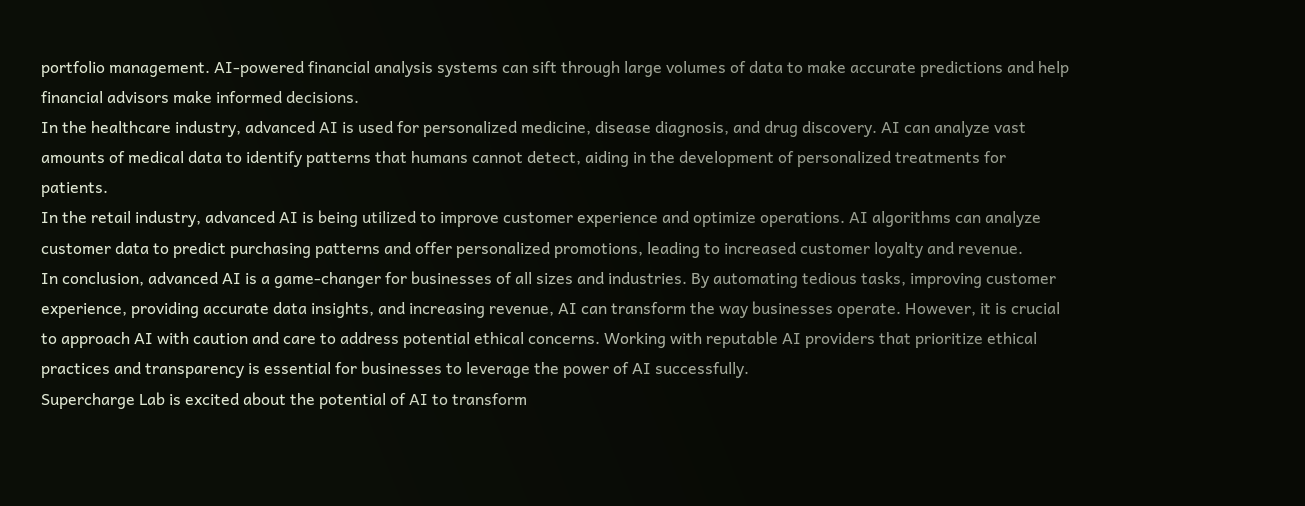portfolio management. AI-powered financial analysis systems can sift through large volumes of data to make accurate predictions and help financial advisors make informed decisions.
In the healthcare industry, advanced AI is used for personalized medicine, disease diagnosis, and drug discovery. AI can analyze vast amounts of medical data to identify patterns that humans cannot detect, aiding in the development of personalized treatments for patients.
In the retail industry, advanced AI is being utilized to improve customer experience and optimize operations. AI algorithms can analyze customer data to predict purchasing patterns and offer personalized promotions, leading to increased customer loyalty and revenue.
In conclusion, advanced AI is a game-changer for businesses of all sizes and industries. By automating tedious tasks, improving customer experience, providing accurate data insights, and increasing revenue, AI can transform the way businesses operate. However, it is crucial to approach AI with caution and care to address potential ethical concerns. Working with reputable AI providers that prioritize ethical practices and transparency is essential for businesses to leverage the power of AI successfully.
Supercharge Lab is excited about the potential of AI to transform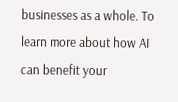businesses as a whole. To learn more about how AI can benefit your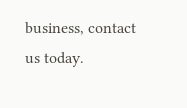business, contact us today.